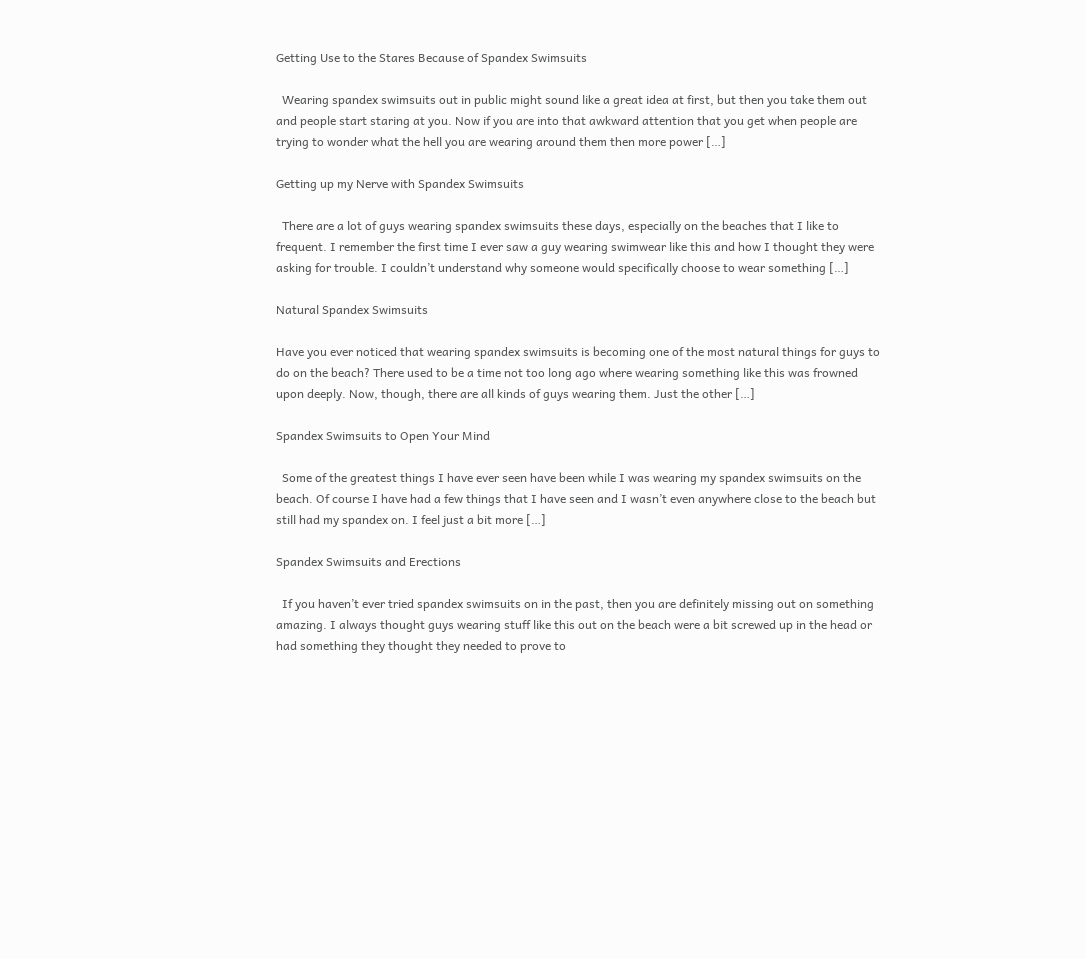Getting Use to the Stares Because of Spandex Swimsuits

  Wearing spandex swimsuits out in public might sound like a great idea at first, but then you take them out and people start staring at you. Now if you are into that awkward attention that you get when people are trying to wonder what the hell you are wearing around them then more power […]

Getting up my Nerve with Spandex Swimsuits

  There are a lot of guys wearing spandex swimsuits these days, especially on the beaches that I like to frequent. I remember the first time I ever saw a guy wearing swimwear like this and how I thought they were asking for trouble. I couldn’t understand why someone would specifically choose to wear something […]

Natural Spandex Swimsuits

Have you ever noticed that wearing spandex swimsuits is becoming one of the most natural things for guys to do on the beach? There used to be a time not too long ago where wearing something like this was frowned upon deeply. Now, though, there are all kinds of guys wearing them. Just the other […]

Spandex Swimsuits to Open Your Mind

  Some of the greatest things I have ever seen have been while I was wearing my spandex swimsuits on the beach. Of course I have had a few things that I have seen and I wasn’t even anywhere close to the beach but still had my spandex on. I feel just a bit more […]

Spandex Swimsuits and Erections

  If you haven’t ever tried spandex swimsuits on in the past, then you are definitely missing out on something amazing. I always thought guys wearing stuff like this out on the beach were a bit screwed up in the head or had something they thought they needed to prove to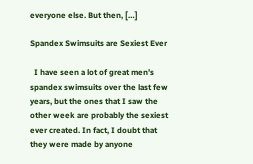everyone else. But then, […]

Spandex Swimsuits are Sexiest Ever

  I have seen a lot of great men’s spandex swimsuits over the last few years, but the ones that I saw the other week are probably the sexiest ever created. In fact, I doubt that they were made by anyone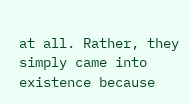at all. Rather, they simply came into existence because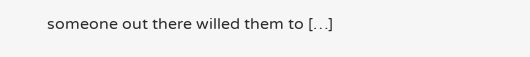someone out there willed them to […]